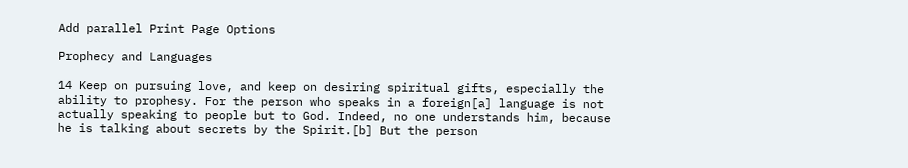Add parallel Print Page Options

Prophecy and Languages

14 Keep on pursuing love, and keep on desiring spiritual gifts, especially the ability to prophesy. For the person who speaks in a foreign[a] language is not actually speaking to people but to God. Indeed, no one understands him, because he is talking about secrets by the Spirit.[b] But the person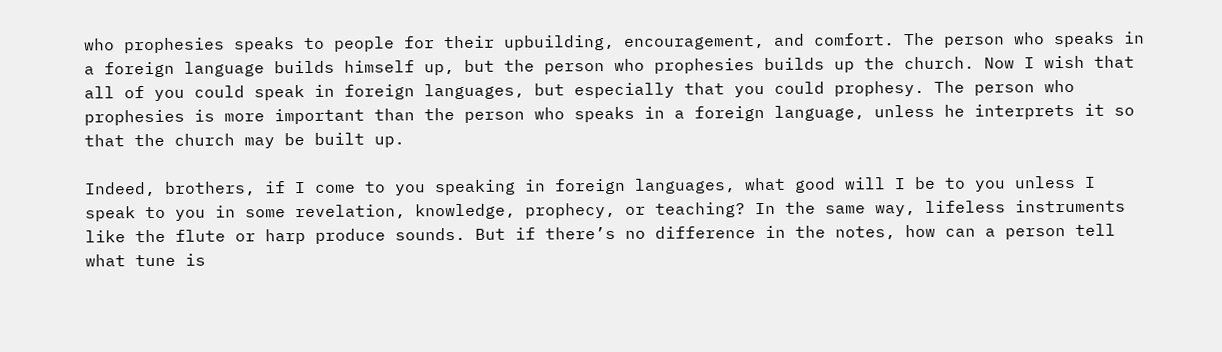who prophesies speaks to people for their upbuilding, encouragement, and comfort. The person who speaks in a foreign language builds himself up, but the person who prophesies builds up the church. Now I wish that all of you could speak in foreign languages, but especially that you could prophesy. The person who prophesies is more important than the person who speaks in a foreign language, unless he interprets it so that the church may be built up.

Indeed, brothers, if I come to you speaking in foreign languages, what good will I be to you unless I speak to you in some revelation, knowledge, prophecy, or teaching? In the same way, lifeless instruments like the flute or harp produce sounds. But if there’s no difference in the notes, how can a person tell what tune is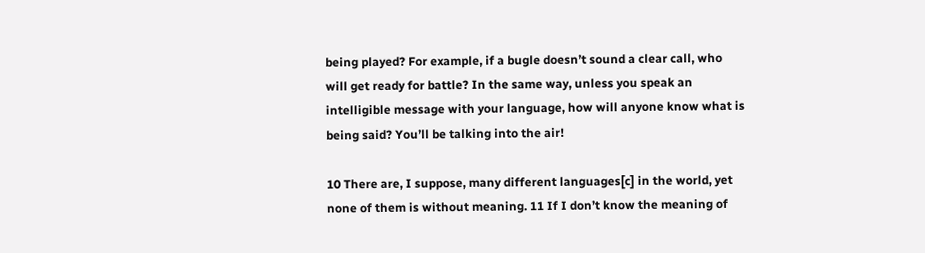being played? For example, if a bugle doesn’t sound a clear call, who will get ready for battle? In the same way, unless you speak an intelligible message with your language, how will anyone know what is being said? You’ll be talking into the air!

10 There are, I suppose, many different languages[c] in the world, yet none of them is without meaning. 11 If I don’t know the meaning of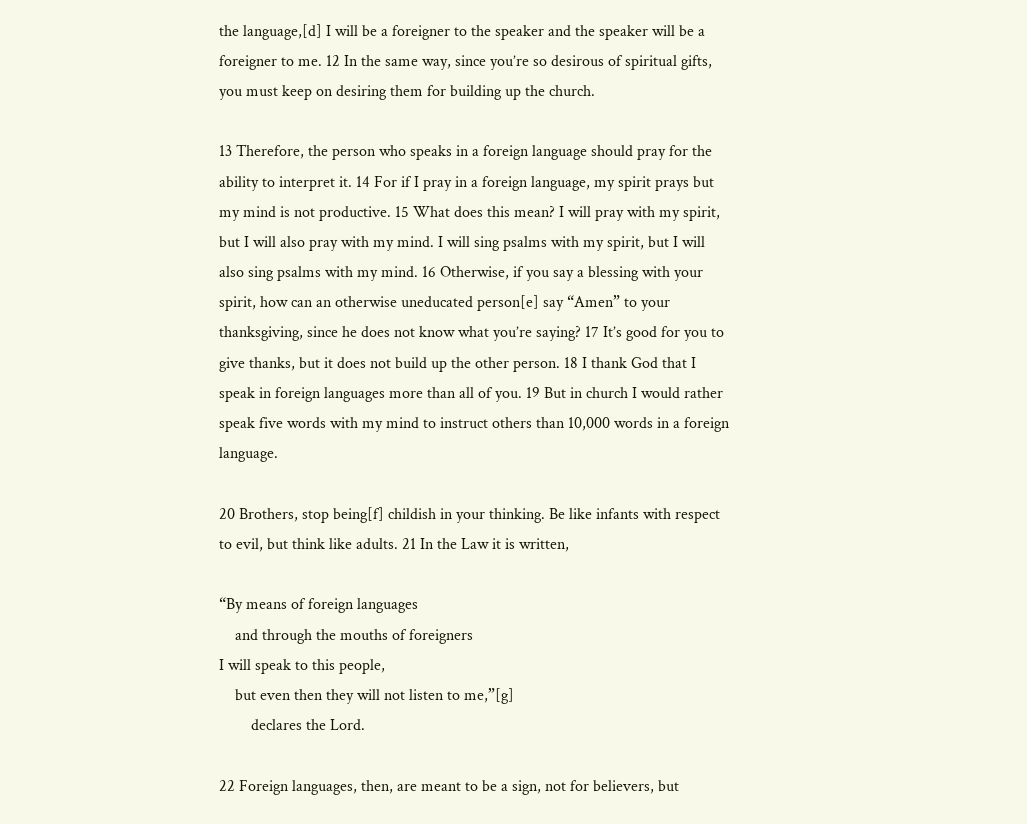the language,[d] I will be a foreigner to the speaker and the speaker will be a foreigner to me. 12 In the same way, since you’re so desirous of spiritual gifts, you must keep on desiring them for building up the church.

13 Therefore, the person who speaks in a foreign language should pray for the ability to interpret it. 14 For if I pray in a foreign language, my spirit prays but my mind is not productive. 15 What does this mean? I will pray with my spirit, but I will also pray with my mind. I will sing psalms with my spirit, but I will also sing psalms with my mind. 16 Otherwise, if you say a blessing with your spirit, how can an otherwise uneducated person[e] say “Amen” to your thanksgiving, since he does not know what you’re saying? 17 It’s good for you to give thanks, but it does not build up the other person. 18 I thank God that I speak in foreign languages more than all of you. 19 But in church I would rather speak five words with my mind to instruct others than 10,000 words in a foreign language.

20 Brothers, stop being[f] childish in your thinking. Be like infants with respect to evil, but think like adults. 21 In the Law it is written,

“By means of foreign languages
    and through the mouths of foreigners
I will speak to this people,
    but even then they will not listen to me,”[g]
        declares the Lord.

22 Foreign languages, then, are meant to be a sign, not for believers, but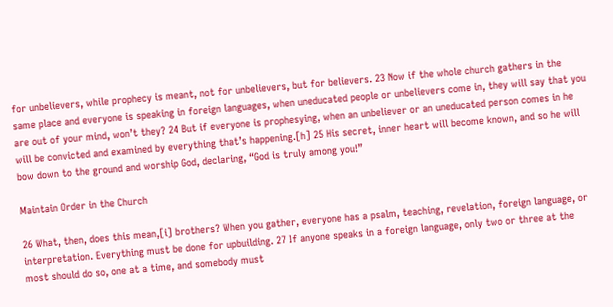for unbelievers, while prophecy is meant, not for unbelievers, but for believers. 23 Now if the whole church gathers in the same place and everyone is speaking in foreign languages, when uneducated people or unbelievers come in, they will say that you are out of your mind, won’t they? 24 But if everyone is prophesying, when an unbeliever or an uneducated person comes in he will be convicted and examined by everything that’s happening.[h] 25 His secret, inner heart will become known, and so he will bow down to the ground and worship God, declaring, “God is truly among you!”

Maintain Order in the Church

26 What, then, does this mean,[i] brothers? When you gather, everyone has a psalm, teaching, revelation, foreign language, or interpretation. Everything must be done for upbuilding. 27 If anyone speaks in a foreign language, only two or three at the most should do so, one at a time, and somebody must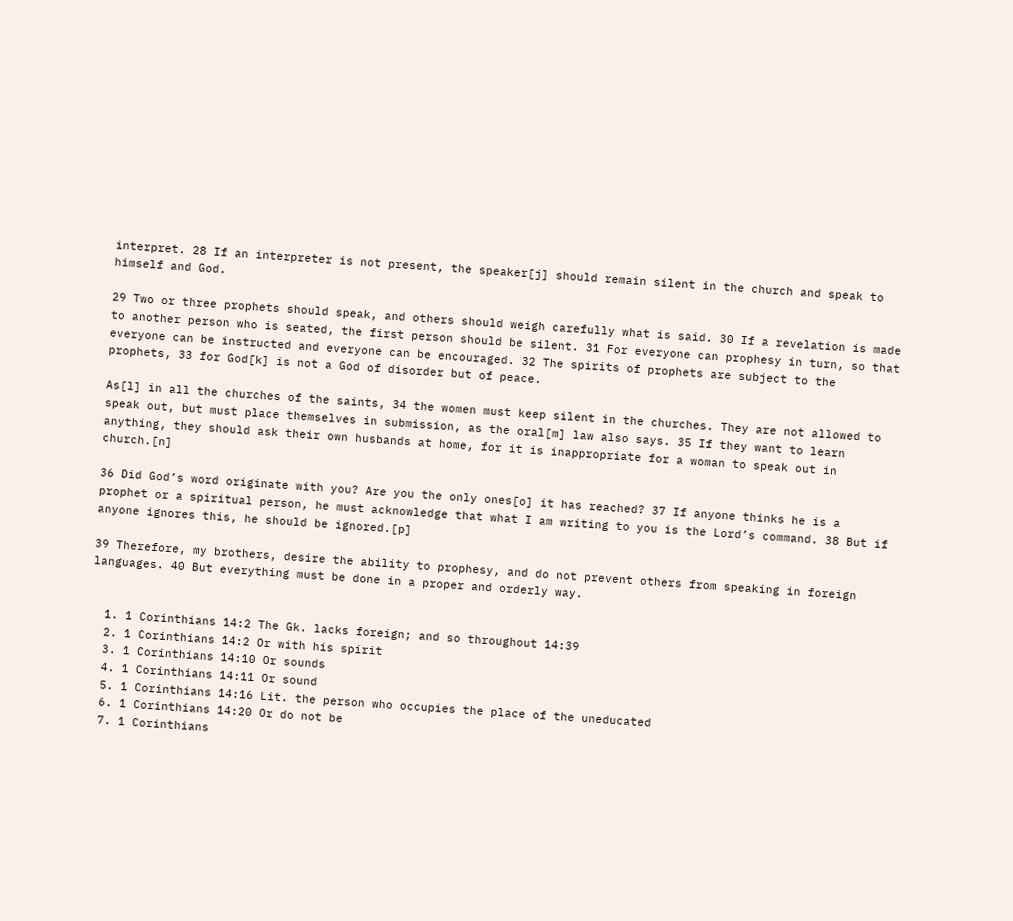interpret. 28 If an interpreter is not present, the speaker[j] should remain silent in the church and speak to himself and God.

29 Two or three prophets should speak, and others should weigh carefully what is said. 30 If a revelation is made to another person who is seated, the first person should be silent. 31 For everyone can prophesy in turn, so that everyone can be instructed and everyone can be encouraged. 32 The spirits of prophets are subject to the prophets, 33 for God[k] is not a God of disorder but of peace.

As[l] in all the churches of the saints, 34 the women must keep silent in the churches. They are not allowed to speak out, but must place themselves in submission, as the oral[m] law also says. 35 If they want to learn anything, they should ask their own husbands at home, for it is inappropriate for a woman to speak out in church.[n]

36 Did God’s word originate with you? Are you the only ones[o] it has reached? 37 If anyone thinks he is a prophet or a spiritual person, he must acknowledge that what I am writing to you is the Lord’s command. 38 But if anyone ignores this, he should be ignored.[p]

39 Therefore, my brothers, desire the ability to prophesy, and do not prevent others from speaking in foreign languages. 40 But everything must be done in a proper and orderly way.


  1. 1 Corinthians 14:2 The Gk. lacks foreign; and so throughout 14:39
  2. 1 Corinthians 14:2 Or with his spirit
  3. 1 Corinthians 14:10 Or sounds
  4. 1 Corinthians 14:11 Or sound
  5. 1 Corinthians 14:16 Lit. the person who occupies the place of the uneducated
  6. 1 Corinthians 14:20 Or do not be
  7. 1 Corinthians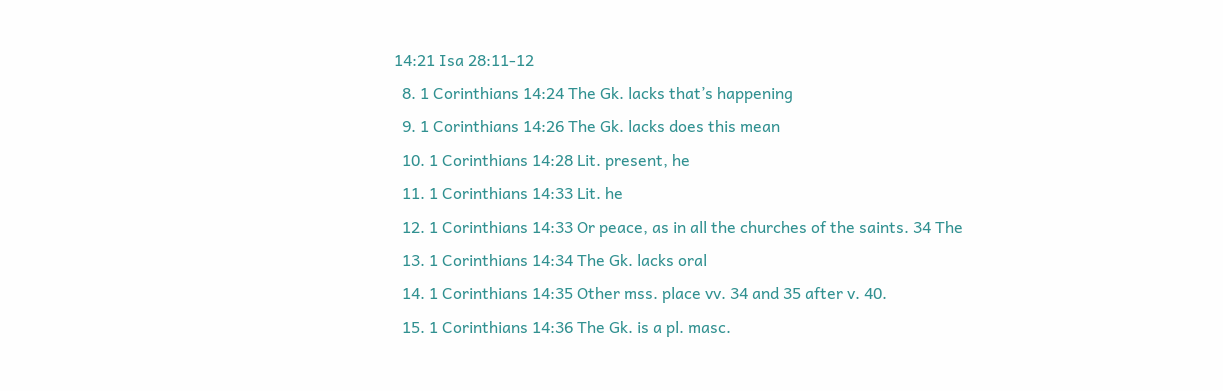14:21 Isa 28:11-12
  8. 1 Corinthians 14:24 The Gk. lacks that’s happening
  9. 1 Corinthians 14:26 The Gk. lacks does this mean
  10. 1 Corinthians 14:28 Lit. present, he
  11. 1 Corinthians 14:33 Lit. he
  12. 1 Corinthians 14:33 Or peace, as in all the churches of the saints. 34 The
  13. 1 Corinthians 14:34 The Gk. lacks oral
  14. 1 Corinthians 14:35 Other mss. place vv. 34 and 35 after v. 40.
  15. 1 Corinthians 14:36 The Gk. is a pl. masc.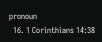pronoun
  16. 1 Corinthians 14:38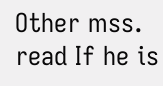Other mss. read If he is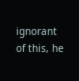ignorant of this, he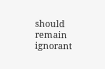should remain ignorant